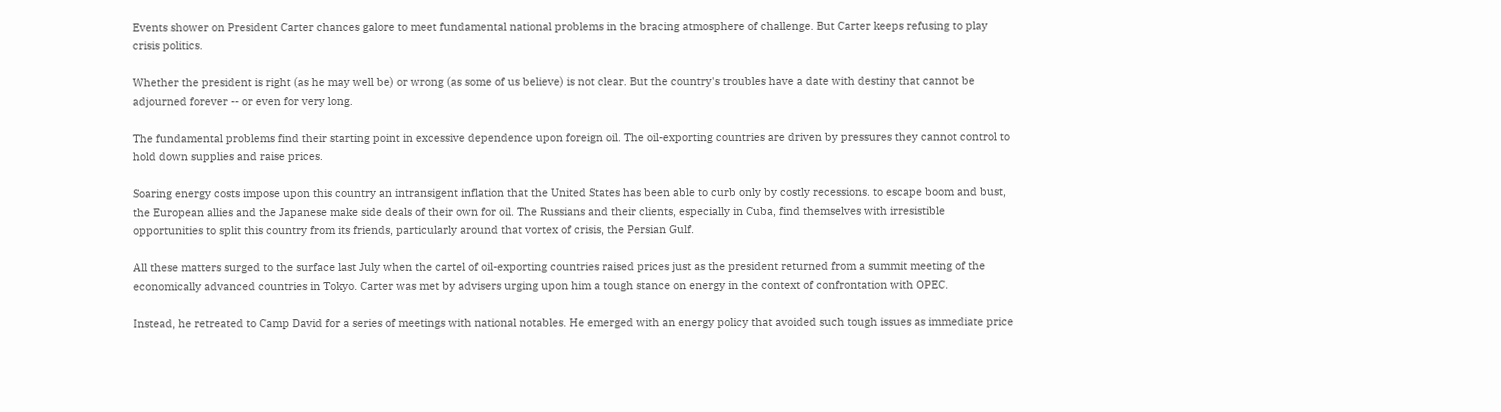Events shower on President Carter chances galore to meet fundamental national problems in the bracing atmosphere of challenge. But Carter keeps refusing to play crisis politics.

Whether the president is right (as he may well be) or wrong (as some of us believe) is not clear. But the country's troubles have a date with destiny that cannot be adjourned forever -- or even for very long.

The fundamental problems find their starting point in excessive dependence upon foreign oil. The oil-exporting countries are driven by pressures they cannot control to hold down supplies and raise prices.

Soaring energy costs impose upon this country an intransigent inflation that the United States has been able to curb only by costly recessions. to escape boom and bust, the European allies and the Japanese make side deals of their own for oil. The Russians and their clients, especially in Cuba, find themselves with irresistible opportunities to split this country from its friends, particularly around that vortex of crisis, the Persian Gulf.

All these matters surged to the surface last July when the cartel of oil-exporting countries raised prices just as the president returned from a summit meeting of the economically advanced countries in Tokyo. Carter was met by advisers urging upon him a tough stance on energy in the context of confrontation with OPEC.

Instead, he retreated to Camp David for a series of meetings with national notables. He emerged with an energy policy that avoided such tough issues as immediate price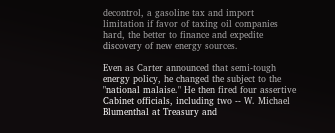decontrol, a gasoline tax and import limitation if favor of taxing oil companies hard, the better to finance and expedite discovery of new energy sources.

Even as Carter announced that semi-tough energy policy, he changed the subject to the "national malaise." He then fired four assertive Cabinet officials, including two -- W. Michael Blumenthal at Treasury and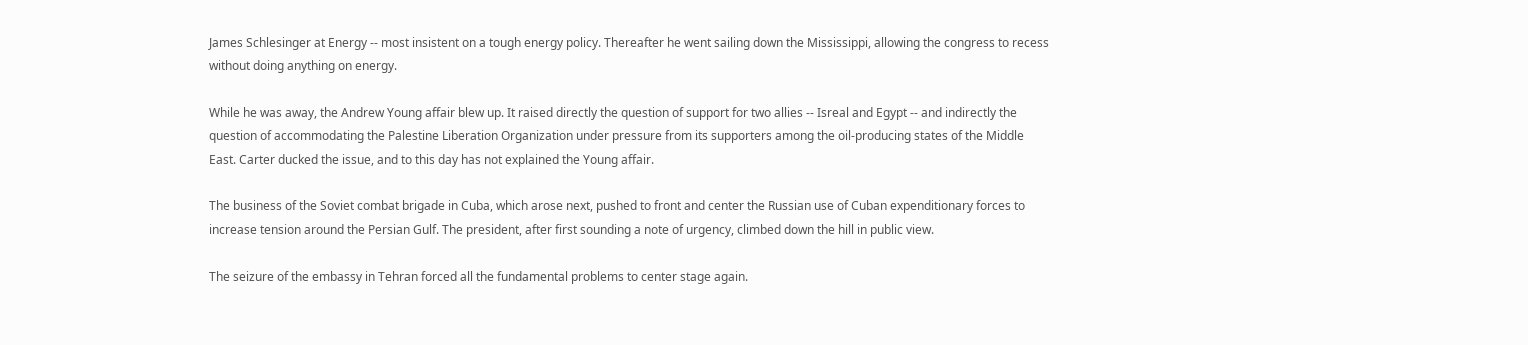James Schlesinger at Energy -- most insistent on a tough energy policy. Thereafter he went sailing down the Mississippi, allowing the congress to recess without doing anything on energy.

While he was away, the Andrew Young affair blew up. It raised directly the question of support for two allies -- Isreal and Egypt -- and indirectly the question of accommodating the Palestine Liberation Organization under pressure from its supporters among the oil-producing states of the Middle East. Carter ducked the issue, and to this day has not explained the Young affair.

The business of the Soviet combat brigade in Cuba, which arose next, pushed to front and center the Russian use of Cuban expenditionary forces to increase tension around the Persian Gulf. The president, after first sounding a note of urgency, climbed down the hill in public view.

The seizure of the embassy in Tehran forced all the fundamental problems to center stage again.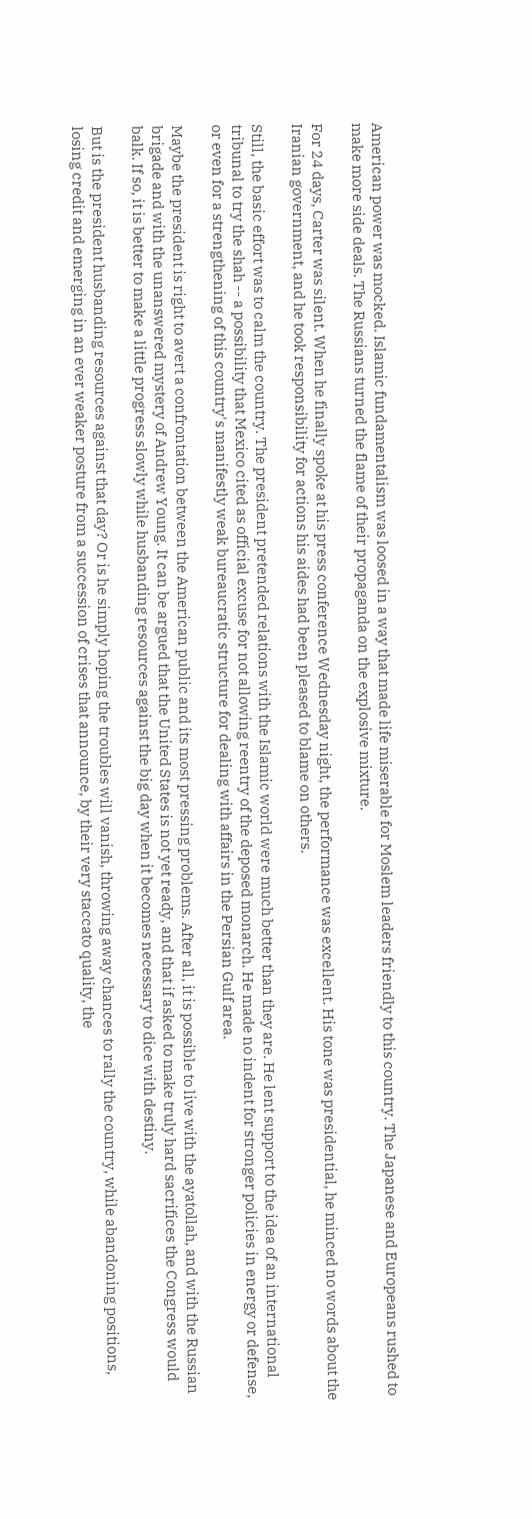American power was mocked. Islamic fundamentalism was loosed in a way that made life miserable for Moslem leaders friendly to this country. The Japanese and Europeans rushed to make more side deals. The Russians turned the flame of their propaganda on the explosive mixture.

For 24 days, Carter was silent. When he finally spoke at his press conference Wednesday night, the performance was excellent. His tone was presidential, he minced no words about the Iranian government, and he took responsibility for actions his aides had been pleased to blame on others.

Still, the basic effort was to calm the country. The president pretended relations with the Islamic world were much better than they are. He lent support to the idea of an international tribunal to try the shah -- a possibility that Mexico cited as official excuse for not allowing reentry of the deposed monarch. He made no indent for stronger policies in energy or defense, or even for a strengthening of this country's manifestly weak bureaucratic structure for dealing with affairs in the Persian Gulf area.

Maybe the president is right to avert a confrontation between the American public and its most pressing problems. After all, it is possible to live with the ayatollah, and with the Russian brigade and with the unanswered mystery of Andrew Young. It can be argued that the United States is not yet ready, and that if asked to make truly hard sacrifices the Congress would balk. If so, it is better to make a little progress slowly while husbanding resources against the big day when it becomes necessary to dice with destiny.

But is the president husbanding resources against that day? Or is he simply hoping the troubles will vanish, throwing away chances to rally the country, while abandoning positions, losing credit and emerging in an ever weaker posture from a succession of crises that announce, by their very staccato quality, the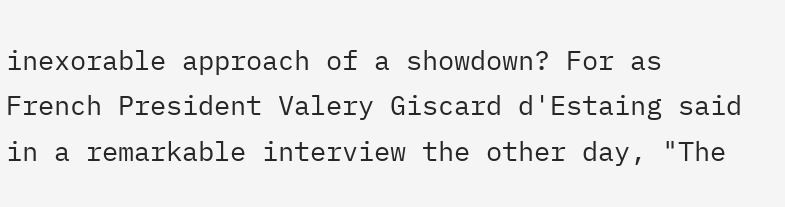inexorable approach of a showdown? For as French President Valery Giscard d'Estaing said in a remarkable interview the other day, "The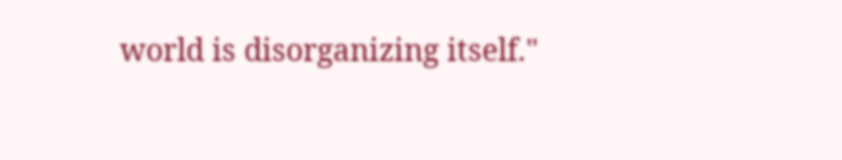world is disorganizing itself."